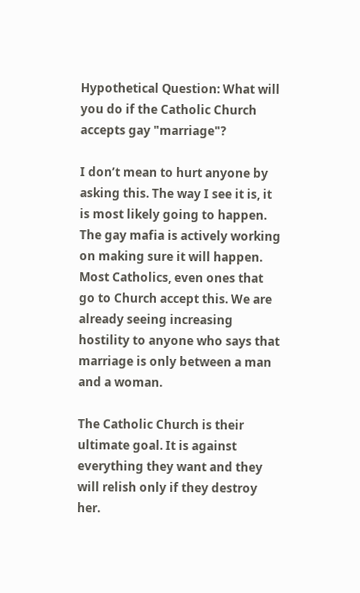Hypothetical Question: What will you do if the Catholic Church accepts gay "marriage"?

I don’t mean to hurt anyone by asking this. The way I see it is, it is most likely going to happen. The gay mafia is actively working on making sure it will happen. Most Catholics, even ones that go to Church accept this. We are already seeing increasing hostility to anyone who says that marriage is only between a man and a woman.

The Catholic Church is their ultimate goal. It is against everything they want and they will relish only if they destroy her.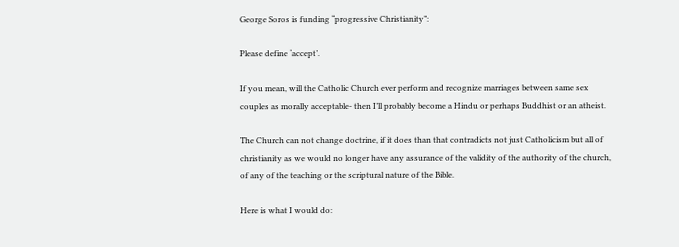George Soros is funding “progressive Christianity”:

Please define ‘accept’.

If you mean, will the Catholic Church ever perform and recognize marriages between same sex couples as morally acceptable- then I’ll probably become a Hindu or perhaps Buddhist or an atheist.

The Church can not change doctrine, if it does than that contradicts not just Catholicism but all of christianity as we would no longer have any assurance of the validity of the authority of the church, of any of the teaching or the scriptural nature of the Bible.

Here is what I would do: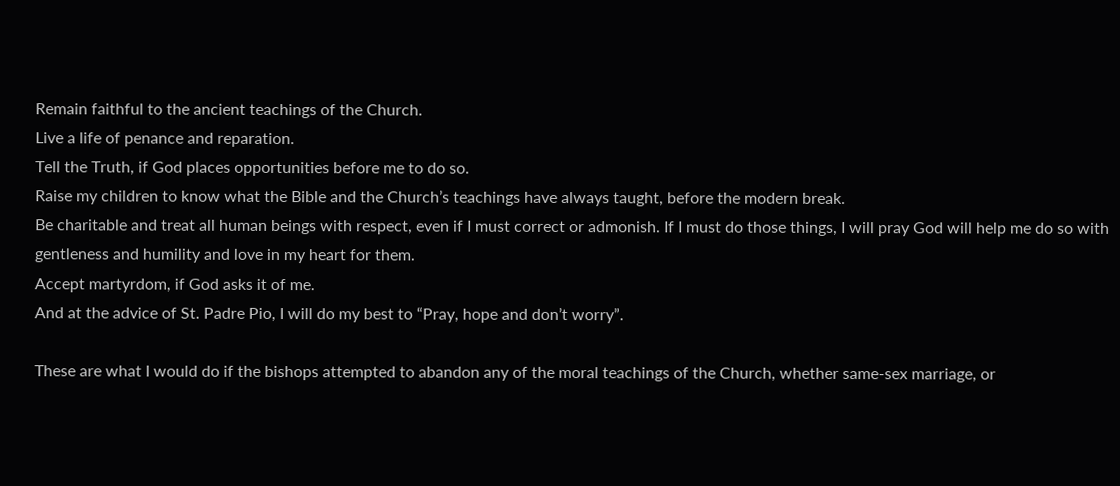Remain faithful to the ancient teachings of the Church.
Live a life of penance and reparation.
Tell the Truth, if God places opportunities before me to do so.
Raise my children to know what the Bible and the Church’s teachings have always taught, before the modern break.
Be charitable and treat all human beings with respect, even if I must correct or admonish. If I must do those things, I will pray God will help me do so with gentleness and humility and love in my heart for them.
Accept martyrdom, if God asks it of me.
And at the advice of St. Padre Pio, I will do my best to “Pray, hope and don’t worry”.

These are what I would do if the bishops attempted to abandon any of the moral teachings of the Church, whether same-sex marriage, or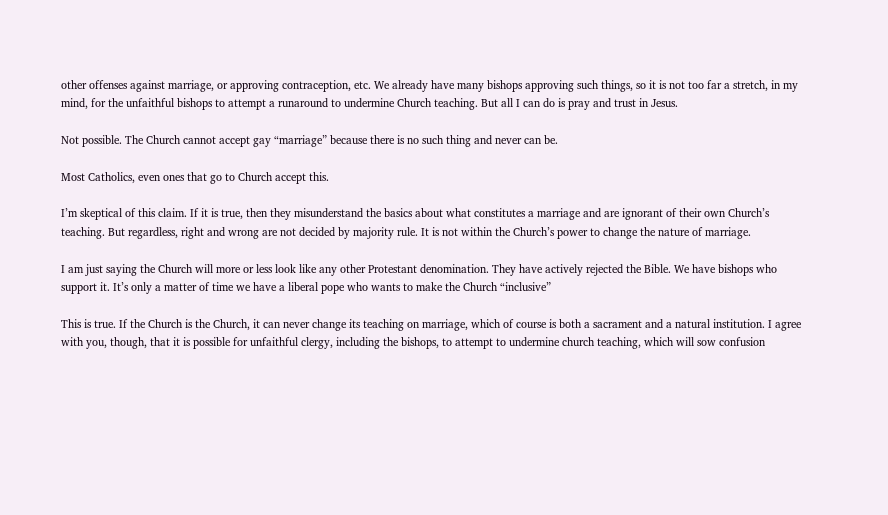other offenses against marriage, or approving contraception, etc. We already have many bishops approving such things, so it is not too far a stretch, in my mind, for the unfaithful bishops to attempt a runaround to undermine Church teaching. But all I can do is pray and trust in Jesus.

Not possible. The Church cannot accept gay “marriage” because there is no such thing and never can be.

Most Catholics, even ones that go to Church accept this.

I’m skeptical of this claim. If it is true, then they misunderstand the basics about what constitutes a marriage and are ignorant of their own Church’s teaching. But regardless, right and wrong are not decided by majority rule. It is not within the Church’s power to change the nature of marriage.

I am just saying the Church will more or less look like any other Protestant denomination. They have actively rejected the Bible. We have bishops who support it. It’s only a matter of time we have a liberal pope who wants to make the Church “inclusive”

This is true. If the Church is the Church, it can never change its teaching on marriage, which of course is both a sacrament and a natural institution. I agree with you, though, that it is possible for unfaithful clergy, including the bishops, to attempt to undermine church teaching, which will sow confusion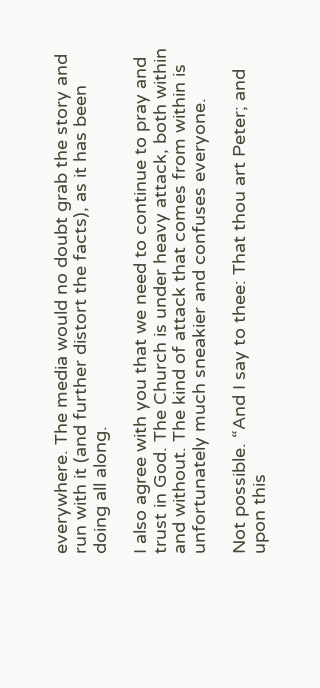everywhere. The media would no doubt grab the story and run with it (and further distort the facts), as it has been doing all along.

I also agree with you that we need to continue to pray and trust in God. The Church is under heavy attack, both within and without. The kind of attack that comes from within is unfortunately much sneakier and confuses everyone.

Not possible. “And I say to thee: That thou art Peter; and upon this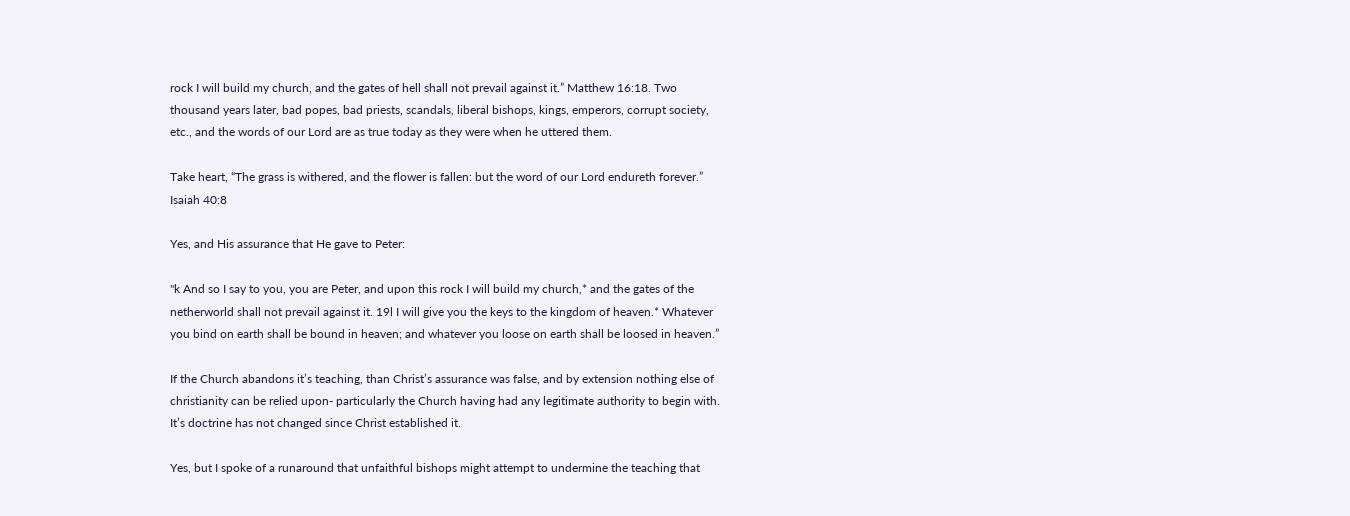rock I will build my church, and the gates of hell shall not prevail against it.” Matthew 16:18. Two thousand years later, bad popes, bad priests, scandals, liberal bishops, kings, emperors, corrupt society, etc., and the words of our Lord are as true today as they were when he uttered them.

Take heart, “The grass is withered, and the flower is fallen: but the word of our Lord endureth forever.” Isaiah 40:8

Yes, and His assurance that He gave to Peter:

"k And so I say to you, you are Peter, and upon this rock I will build my church,* and the gates of the netherworld shall not prevail against it. 19l I will give you the keys to the kingdom of heaven.* Whatever you bind on earth shall be bound in heaven; and whatever you loose on earth shall be loosed in heaven.”

If the Church abandons it’s teaching, than Christ’s assurance was false, and by extension nothing else of christianity can be relied upon- particularly the Church having had any legitimate authority to begin with. It’s doctrine has not changed since Christ established it.

Yes, but I spoke of a runaround that unfaithful bishops might attempt to undermine the teaching that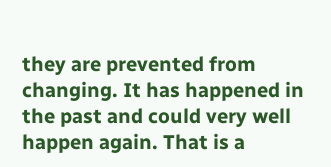they are prevented from changing. It has happened in the past and could very well happen again. That is a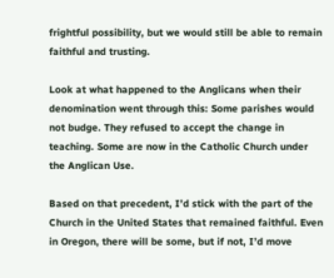frightful possibility, but we would still be able to remain faithful and trusting.

Look at what happened to the Anglicans when their denomination went through this: Some parishes would not budge. They refused to accept the change in teaching. Some are now in the Catholic Church under the Anglican Use.

Based on that precedent, I’d stick with the part of the Church in the United States that remained faithful. Even in Oregon, there will be some, but if not, I’d move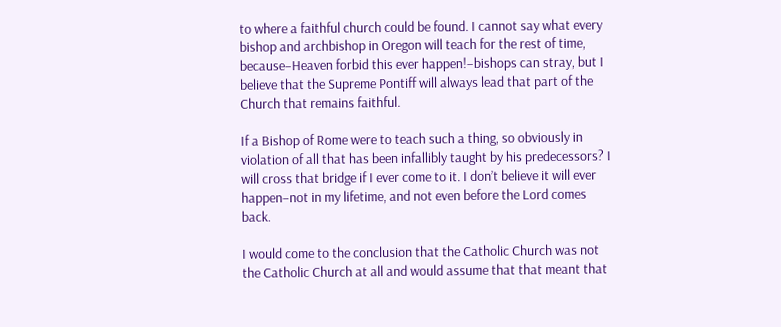to where a faithful church could be found. I cannot say what every bishop and archbishop in Oregon will teach for the rest of time, because–Heaven forbid this ever happen!–bishops can stray, but I believe that the Supreme Pontiff will always lead that part of the Church that remains faithful.

If a Bishop of Rome were to teach such a thing, so obviously in violation of all that has been infallibly taught by his predecessors? I will cross that bridge if I ever come to it. I don’t believe it will ever happen–not in my lifetime, and not even before the Lord comes back.

I would come to the conclusion that the Catholic Church was not the Catholic Church at all and would assume that that meant that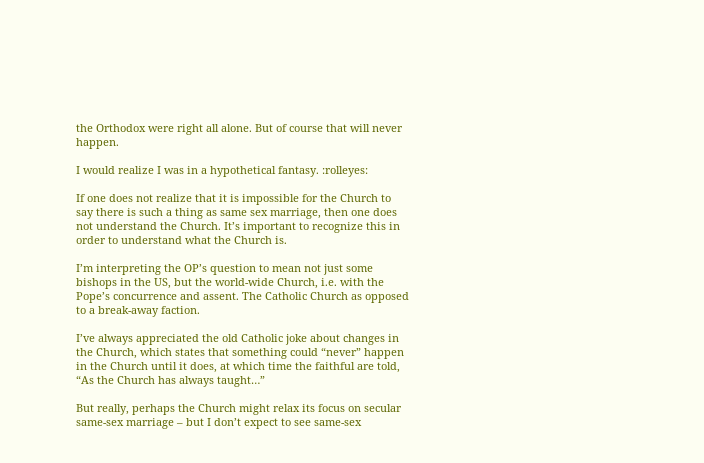the Orthodox were right all alone. But of course that will never happen.

I would realize I was in a hypothetical fantasy. :rolleyes:

If one does not realize that it is impossible for the Church to say there is such a thing as same sex marriage, then one does not understand the Church. It’s important to recognize this in order to understand what the Church is.

I’m interpreting the OP’s question to mean not just some bishops in the US, but the world-wide Church, i.e. with the Pope’s concurrence and assent. The Catholic Church as opposed to a break-away faction.

I’ve always appreciated the old Catholic joke about changes in the Church, which states that something could “never” happen in the Church until it does, at which time the faithful are told, “As the Church has always taught…”

But really, perhaps the Church might relax its focus on secular same-sex marriage – but I don’t expect to see same-sex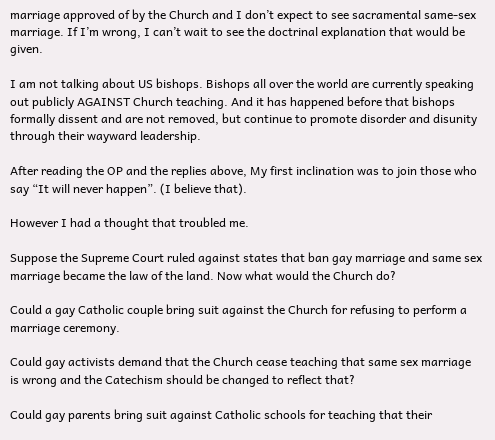marriage approved of by the Church and I don’t expect to see sacramental same-sex marriage. If I’m wrong, I can’t wait to see the doctrinal explanation that would be given.

I am not talking about US bishops. Bishops all over the world are currently speaking out publicly AGAINST Church teaching. And it has happened before that bishops formally dissent and are not removed, but continue to promote disorder and disunity through their wayward leadership.

After reading the OP and the replies above, My first inclination was to join those who say “It will never happen”. (I believe that).

However I had a thought that troubled me.

Suppose the Supreme Court ruled against states that ban gay marriage and same sex marriage became the law of the land. Now what would the Church do?

Could a gay Catholic couple bring suit against the Church for refusing to perform a marriage ceremony.

Could gay activists demand that the Church cease teaching that same sex marriage is wrong and the Catechism should be changed to reflect that?

Could gay parents bring suit against Catholic schools for teaching that their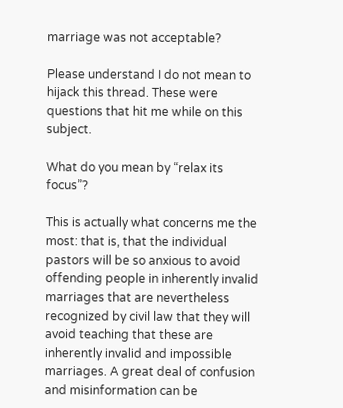marriage was not acceptable?

Please understand I do not mean to hijack this thread. These were questions that hit me while on this subject.

What do you mean by “relax its focus”?

This is actually what concerns me the most: that is, that the individual pastors will be so anxious to avoid offending people in inherently invalid marriages that are nevertheless recognized by civil law that they will avoid teaching that these are inherently invalid and impossible marriages. A great deal of confusion and misinformation can be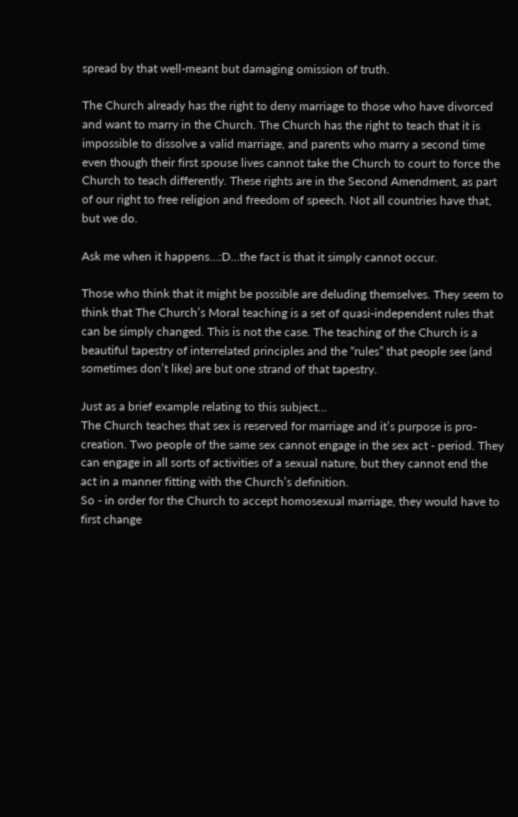spread by that well-meant but damaging omission of truth.

The Church already has the right to deny marriage to those who have divorced and want to marry in the Church. The Church has the right to teach that it is impossible to dissolve a valid marriage, and parents who marry a second time even though their first spouse lives cannot take the Church to court to force the Church to teach differently. These rights are in the Second Amendment, as part of our right to free religion and freedom of speech. Not all countries have that, but we do.

Ask me when it happens…:D…the fact is that it simply cannot occur.

Those who think that it might be possible are deluding themselves. They seem to think that The Church’s Moral teaching is a set of quasi-independent rules that can be simply changed. This is not the case. The teaching of the Church is a beautiful tapestry of interrelated principles and the “rules” that people see (and sometimes don’t like) are but one strand of that tapestry.

Just as a brief example relating to this subject…
The Church teaches that sex is reserved for marriage and it’s purpose is pro-creation. Two people of the same sex cannot engage in the sex act - period. They can engage in all sorts of activities of a sexual nature, but they cannot end the act in a manner fitting with the Church’s definition.
So - in order for the Church to accept homosexual marriage, they would have to first change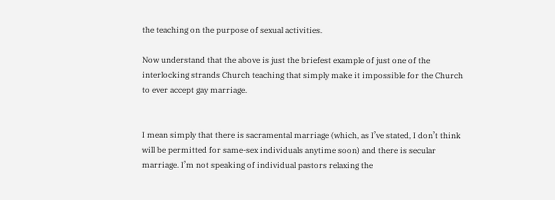the teaching on the purpose of sexual activities.

Now understand that the above is just the briefest example of just one of the interlocking strands Church teaching that simply make it impossible for the Church to ever accept gay marriage.


I mean simply that there is sacramental marriage (which, as I’ve stated, I don’t think will be permitted for same-sex individuals anytime soon) and there is secular marriage. I’m not speaking of individual pastors relaxing the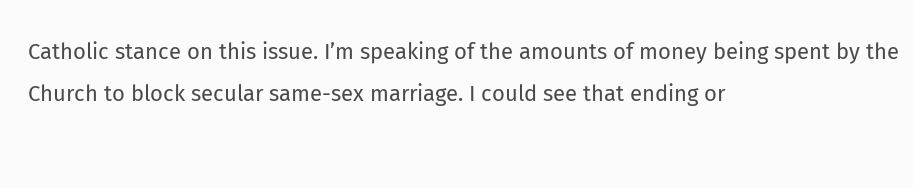Catholic stance on this issue. I’m speaking of the amounts of money being spent by the Church to block secular same-sex marriage. I could see that ending or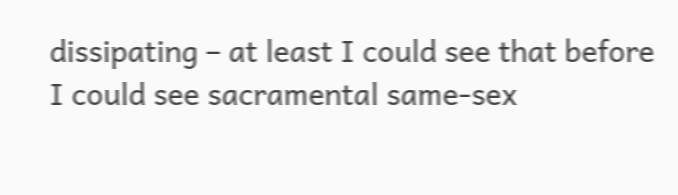dissipating – at least I could see that before I could see sacramental same-sex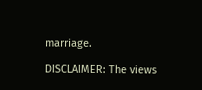marriage.

DISCLAIMER: The views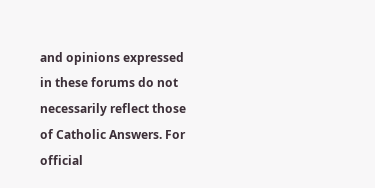and opinions expressed in these forums do not necessarily reflect those of Catholic Answers. For official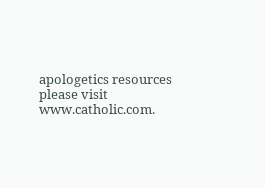apologetics resources please visit www.catholic.com.